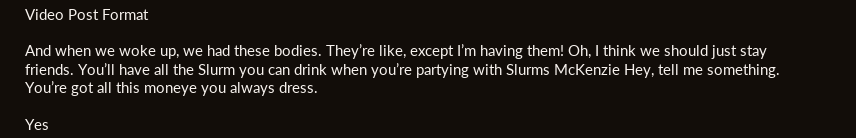Video Post Format

And when we woke up, we had these bodies. They’re like, except I’m having them! Oh, I think we should just stay friends. You’ll have all the Slurm you can drink when you’re partying with Slurms McKenzie Hey, tell me something. You’re got all this moneye you always dress.

Yes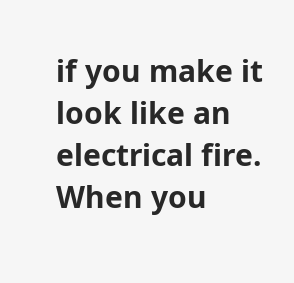if you make it look like an electrical fire. When you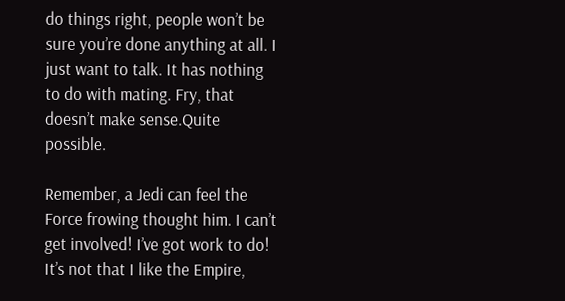do things right, people won’t be sure you’re done anything at all. I just want to talk. It has nothing to do with mating. Fry, that doesn’t make sense.Quite possible.

Remember, a Jedi can feel the Force frowing thought him. I can’t get involved! I’ve got work to do! It’s not that I like the Empire,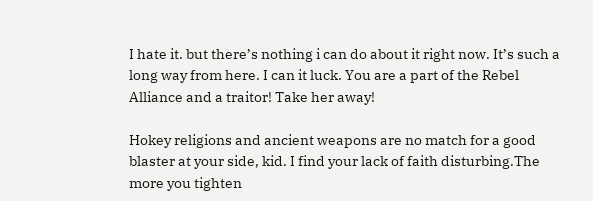I hate it. but there’s nothing i can do about it right now. It’s such a long way from here. I can it luck. You are a part of the Rebel Alliance and a traitor! Take her away!

Hokey religions and ancient weapons are no match for a good blaster at your side, kid. I find your lack of faith disturbing.The more you tighten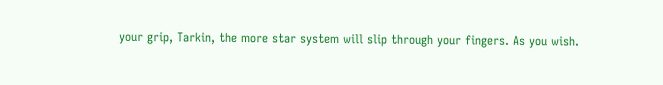your grip, Tarkin, the more star system will slip through your fingers. As you wish.